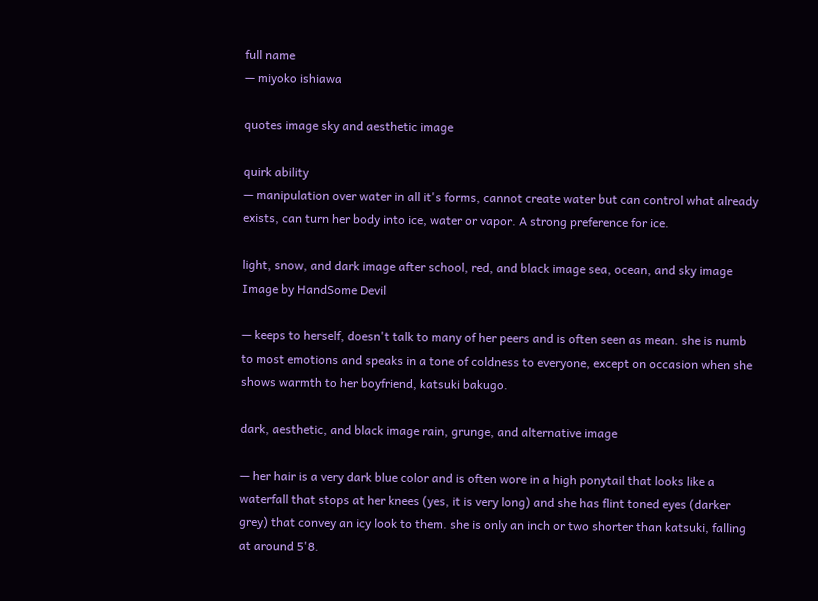full name
— miyoko ishiawa

quotes image sky and aesthetic image

quirk ability
— manipulation over water in all it's forms, cannot create water but can control what already exists, can turn her body into ice, water or vapor. A strong preference for ice.

light, snow, and dark image after school, red, and black image sea, ocean, and sky image Image by HandSome Devil

— keeps to herself, doesn't talk to many of her peers and is often seen as mean. she is numb to most emotions and speaks in a tone of coldness to everyone, except on occasion when she shows warmth to her boyfriend, katsuki bakugo.

dark, aesthetic, and black image rain, grunge, and alternative image

— her hair is a very dark blue color and is often wore in a high ponytail that looks like a waterfall that stops at her knees (yes, it is very long) and she has flint toned eyes (darker grey) that convey an icy look to them. she is only an inch or two shorter than katsuki, falling at around 5'8.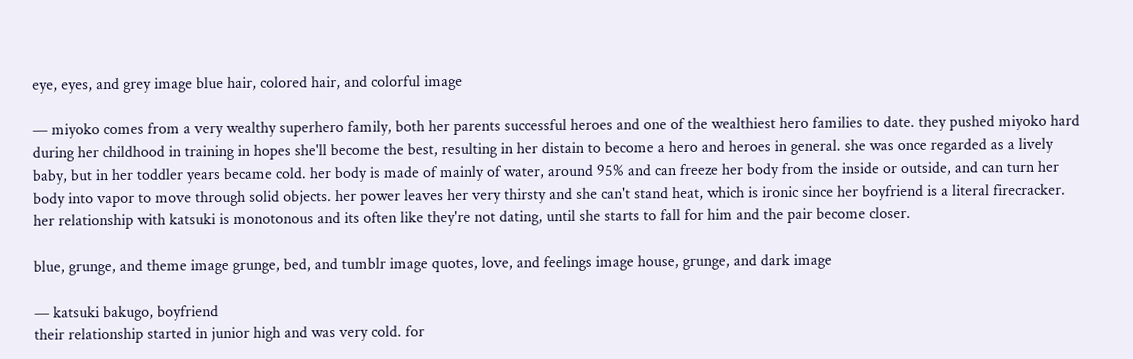eye, eyes, and grey image blue hair, colored hair, and colorful image

— miyoko comes from a very wealthy superhero family, both her parents successful heroes and one of the wealthiest hero families to date. they pushed miyoko hard during her childhood in training in hopes she'll become the best, resulting in her distain to become a hero and heroes in general. she was once regarded as a lively baby, but in her toddler years became cold. her body is made of mainly of water, around 95% and can freeze her body from the inside or outside, and can turn her body into vapor to move through solid objects. her power leaves her very thirsty and she can't stand heat, which is ironic since her boyfriend is a literal firecracker. her relationship with katsuki is monotonous and its often like they're not dating, until she starts to fall for him and the pair become closer.

blue, grunge, and theme image grunge, bed, and tumblr image quotes, love, and feelings image house, grunge, and dark image

— katsuki bakugo, boyfriend
their relationship started in junior high and was very cold. for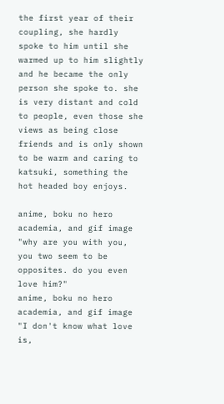the first year of their coupling, she hardly spoke to him until she warmed up to him slightly and he became the only person she spoke to. she is very distant and cold to people, even those she views as being close friends and is only shown to be warm and caring to katsuki, something the hot headed boy enjoys.

anime, boku no hero academia, and gif image
"why are you with you, you two seem to be opposites. do you even love him?"
anime, boku no hero academia, and gif image
"I don't know what love is,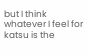but I think whatever I feel for katsu is the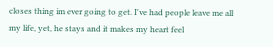closes thing im ever going to get. I've had people leave me all my life, yet, he stays and it makes my heart feel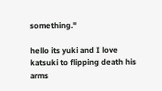something."

hello its yuki and I love katsuki to flipping death his arms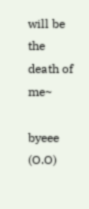will be the death of me~

byeee (O.O)